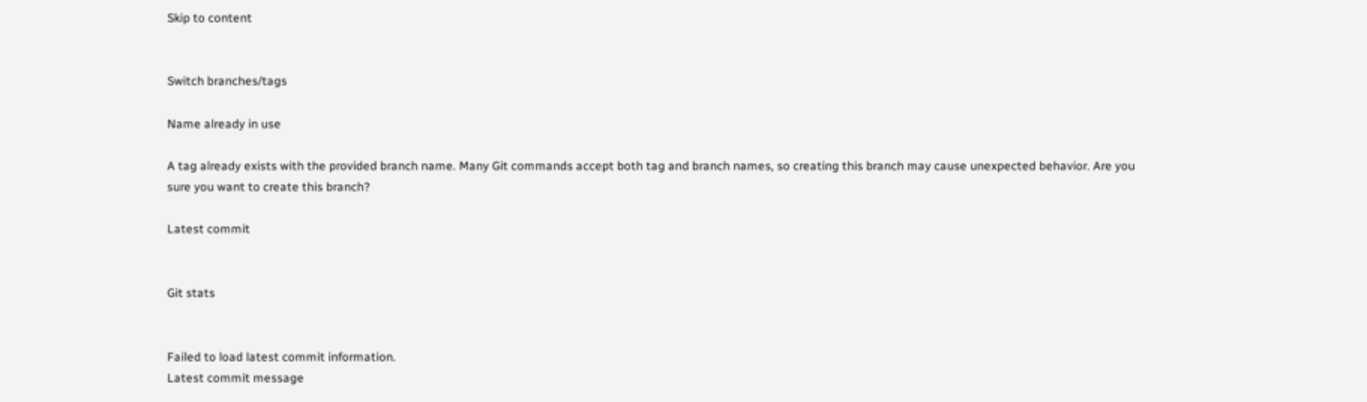Skip to content


Switch branches/tags

Name already in use

A tag already exists with the provided branch name. Many Git commands accept both tag and branch names, so creating this branch may cause unexpected behavior. Are you sure you want to create this branch?

Latest commit


Git stats


Failed to load latest commit information.
Latest commit message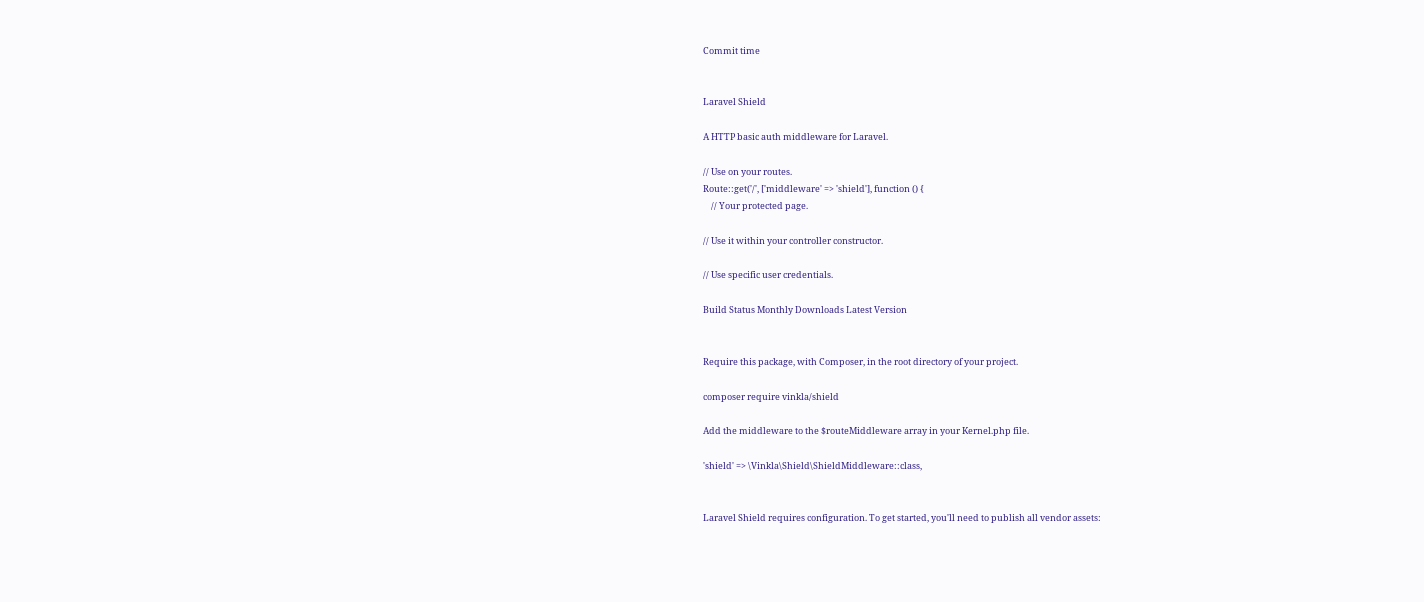Commit time


Laravel Shield

A HTTP basic auth middleware for Laravel.

// Use on your routes.
Route::get('/', ['middleware' => 'shield'], function () {
    // Your protected page.

// Use it within your controller constructor.

// Use specific user credentials.

Build Status Monthly Downloads Latest Version


Require this package, with Composer, in the root directory of your project.

composer require vinkla/shield

Add the middleware to the $routeMiddleware array in your Kernel.php file.

'shield' => \Vinkla\Shield\ShieldMiddleware::class,


Laravel Shield requires configuration. To get started, you'll need to publish all vendor assets: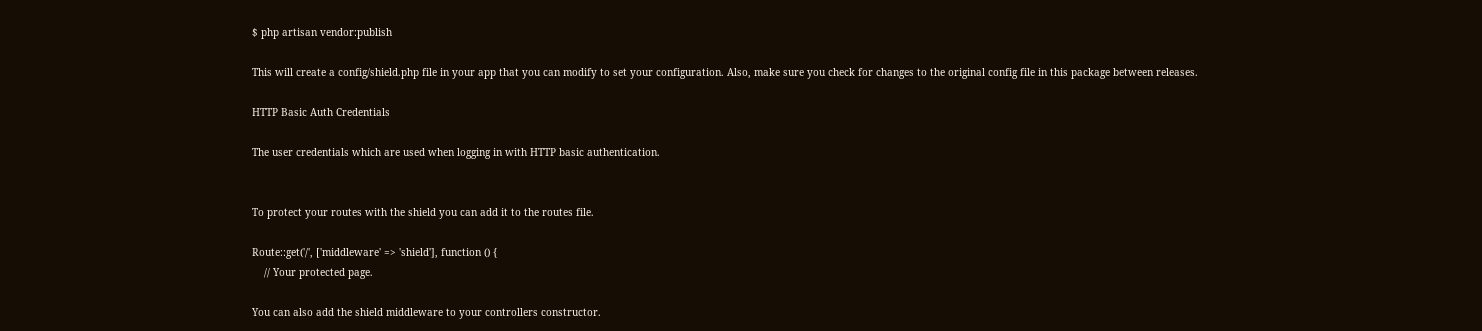$ php artisan vendor:publish

This will create a config/shield.php file in your app that you can modify to set your configuration. Also, make sure you check for changes to the original config file in this package between releases.

HTTP Basic Auth Credentials

The user credentials which are used when logging in with HTTP basic authentication.


To protect your routes with the shield you can add it to the routes file.

Route::get('/', ['middleware' => 'shield'], function () {
    // Your protected page.

You can also add the shield middleware to your controllers constructor.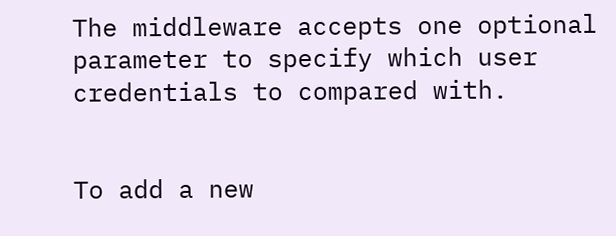The middleware accepts one optional parameter to specify which user credentials to compared with.


To add a new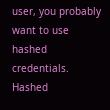user, you probably want to use hashed credentials. Hashed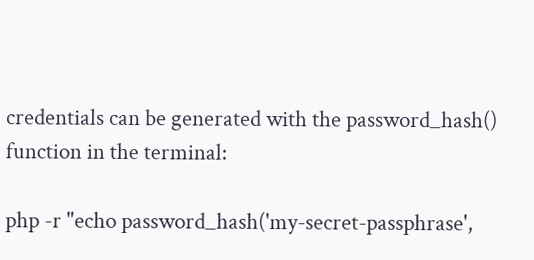credentials can be generated with the password_hash() function in the terminal:

php -r "echo password_hash('my-secret-passphrase',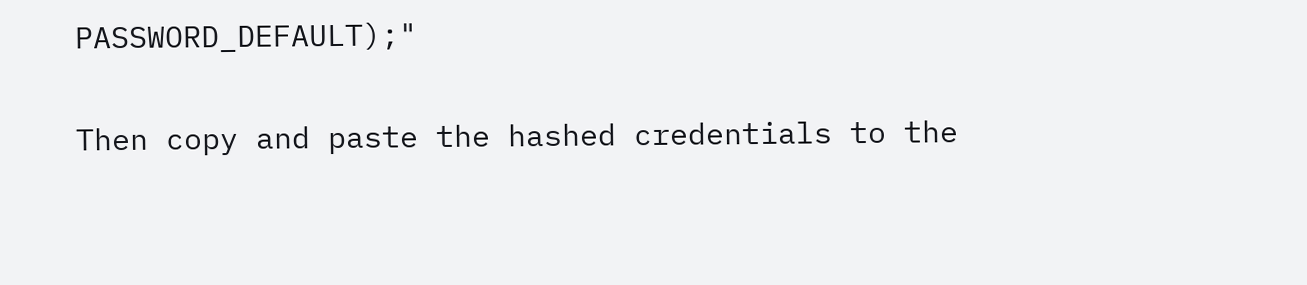PASSWORD_DEFAULT);"

Then copy and paste the hashed credentials to the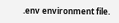.env environment file.